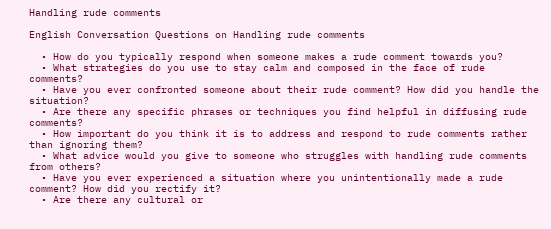Handling rude comments

English Conversation Questions on Handling rude comments

  • How do you typically respond when someone makes a rude comment towards you?
  • What strategies do you use to stay calm and composed in the face of rude comments?
  • Have you ever confronted someone about their rude comment? How did you handle the situation?
  • Are there any specific phrases or techniques you find helpful in diffusing rude comments?
  • How important do you think it is to address and respond to rude comments rather than ignoring them?
  • What advice would you give to someone who struggles with handling rude comments from others?
  • Have you ever experienced a situation where you unintentionally made a rude comment? How did you rectify it?
  • Are there any cultural or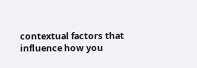contextual factors that influence how you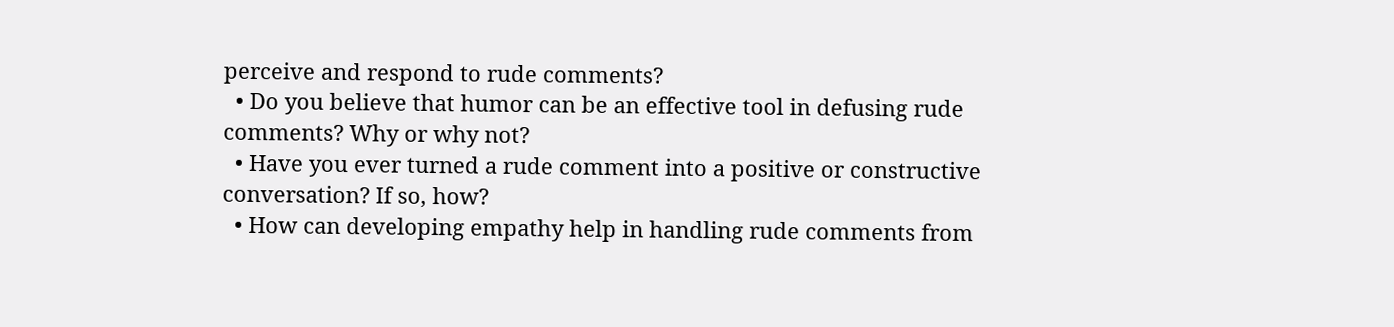perceive and respond to rude comments?
  • Do you believe that humor can be an effective tool in defusing rude comments? Why or why not?
  • Have you ever turned a rude comment into a positive or constructive conversation? If so, how?
  • How can developing empathy help in handling rude comments from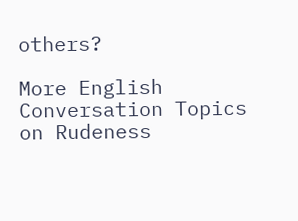others?

More English Conversation Topics on Rudeness